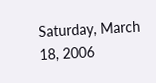Saturday, March 18, 2006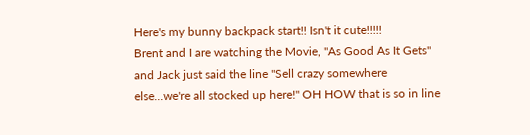Here's my bunny backpack start!! Isn't it cute!!!!!
Brent and I are watching the Movie, "As Good As It Gets" and Jack just said the line "Sell crazy somewhere else...we're all stocked up here!" OH HOW that is so in line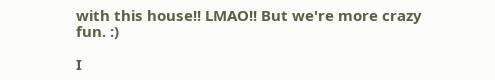with this house!! LMAO!! But we're more crazy fun. :)

I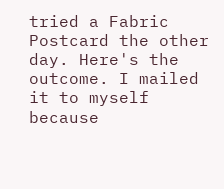tried a Fabric Postcard the other day. Here's the outcome. I mailed it to myself because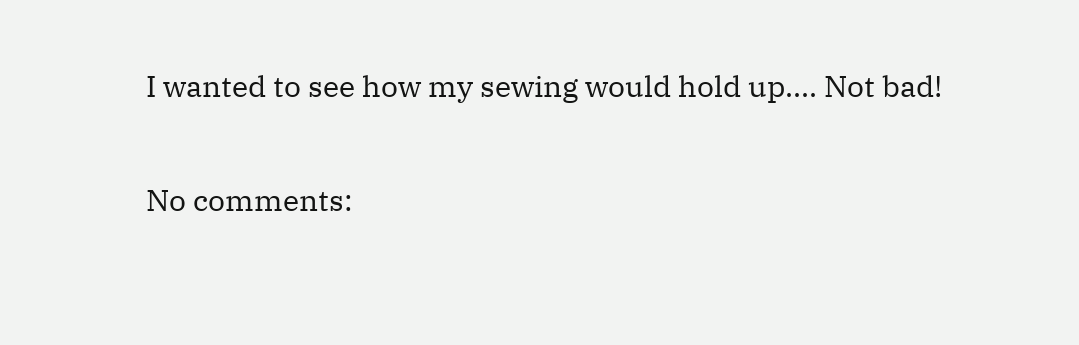I wanted to see how my sewing would hold up.... Not bad!

No comments: